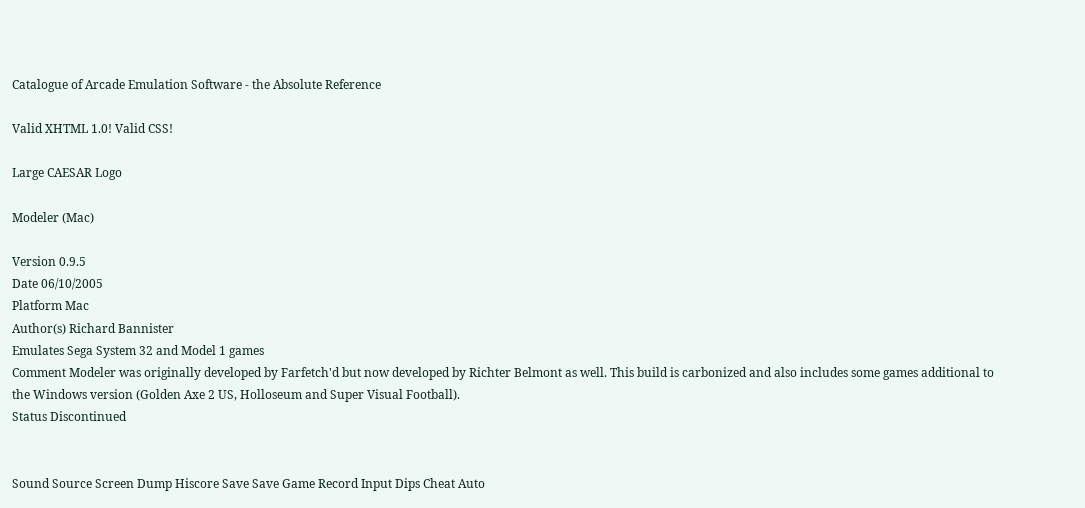Catalogue of Arcade Emulation Software - the Absolute Reference

Valid XHTML 1.0! Valid CSS!

Large CAESAR Logo

Modeler (Mac)

Version 0.9.5
Date 06/10/2005
Platform Mac
Author(s) Richard Bannister
Emulates Sega System 32 and Model 1 games
Comment Modeler was originally developed by Farfetch'd but now developed by Richter Belmont as well. This build is carbonized and also includes some games additional to the Windows version (Golden Axe 2 US, Holloseum and Super Visual Football).
Status Discontinued


Sound Source Screen Dump Hiscore Save Save Game Record Input Dips Cheat Auto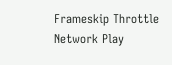Frameskip Throttle Network Play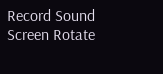Record Sound Screen Rotate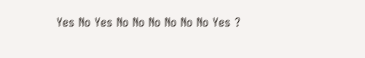Yes No Yes No No No No No No Yes ?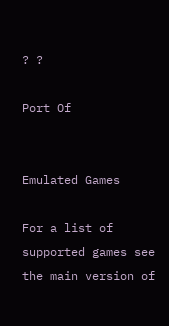? ?

Port Of


Emulated Games

For a list of supported games see the main version of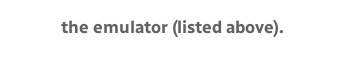the emulator (listed above).